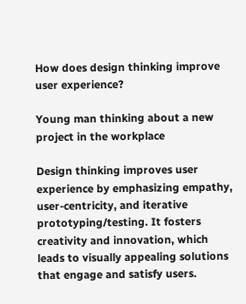How does design thinking improve user experience?

Young man thinking about a new project in the workplace

Design thinking improves user experience by emphasizing empathy, user-centricity, and iterative prototyping/testing. It fosters creativity and innovation, which leads to visually appealing solutions that engage and satisfy users.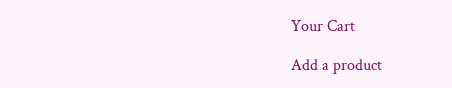Your Cart

Add a product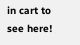in cart to see here!